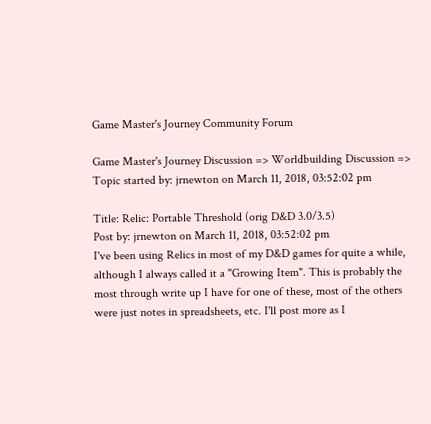Game Master's Journey Community Forum

Game Master's Journey Discussion => Worldbuilding Discussion => Topic started by: jrnewton on March 11, 2018, 03:52:02 pm

Title: Relic: Portable Threshold (orig D&D 3.0/3.5)
Post by: jrnewton on March 11, 2018, 03:52:02 pm
I've been using Relics in most of my D&D games for quite a while, although I always called it a "Growing Item". This is probably the most through write up I have for one of these, most of the others were just notes in spreadsheets, etc. I'll post more as I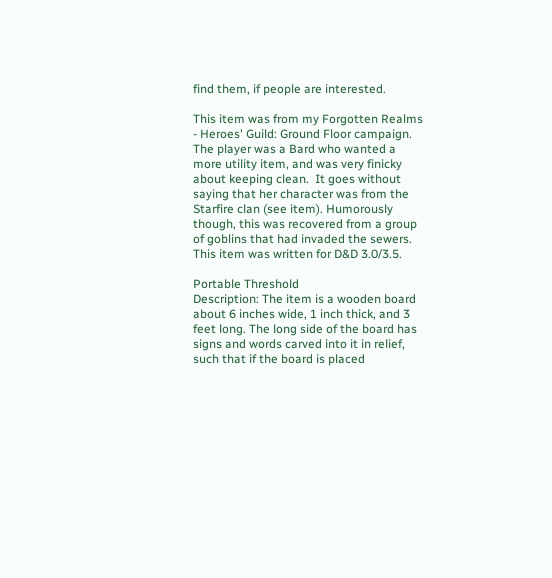find them, if people are interested.

This item was from my Forgotten Realms - Heroes' Guild: Ground Floor campaign. The player was a Bard who wanted a more utility item, and was very finicky about keeping clean.  It goes without saying that her character was from the Starfire clan (see item). Humorously though, this was recovered from a group of goblins that had invaded the sewers. This item was written for D&D 3.0/3.5.

Portable Threshold
Description: The item is a wooden board about 6 inches wide, 1 inch thick, and 3 feet long. The long side of the board has signs and words carved into it in relief, such that if the board is placed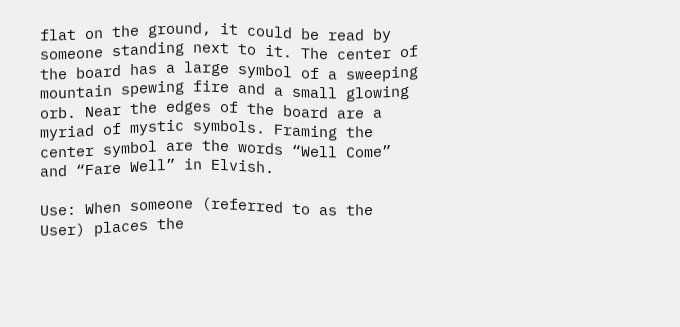flat on the ground, it could be read by someone standing next to it. The center of the board has a large symbol of a sweeping mountain spewing fire and a small glowing orb. Near the edges of the board are a myriad of mystic symbols. Framing the center symbol are the words “Well Come” and “Fare Well” in Elvish.

Use: When someone (referred to as the User) places the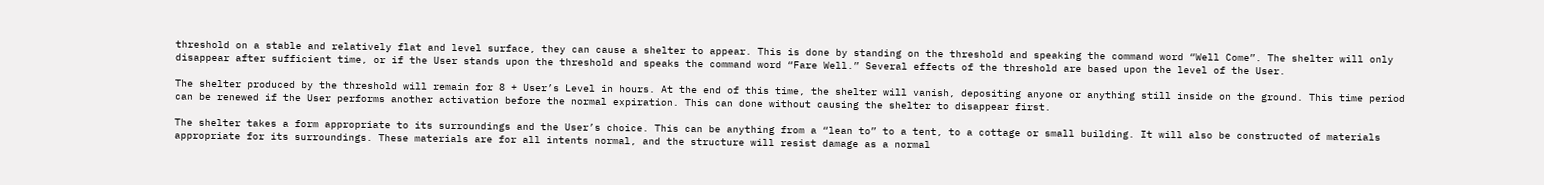threshold on a stable and relatively flat and level surface, they can cause a shelter to appear. This is done by standing on the threshold and speaking the command word “Well Come”. The shelter will only disappear after sufficient time, or if the User stands upon the threshold and speaks the command word “Fare Well.” Several effects of the threshold are based upon the level of the User.

The shelter produced by the threshold will remain for 8 + User’s Level in hours. At the end of this time, the shelter will vanish, depositing anyone or anything still inside on the ground. This time period can be renewed if the User performs another activation before the normal expiration. This can done without causing the shelter to disappear first.

The shelter takes a form appropriate to its surroundings and the User’s choice. This can be anything from a “lean to” to a tent, to a cottage or small building. It will also be constructed of materials appropriate for its surroundings. These materials are for all intents normal, and the structure will resist damage as a normal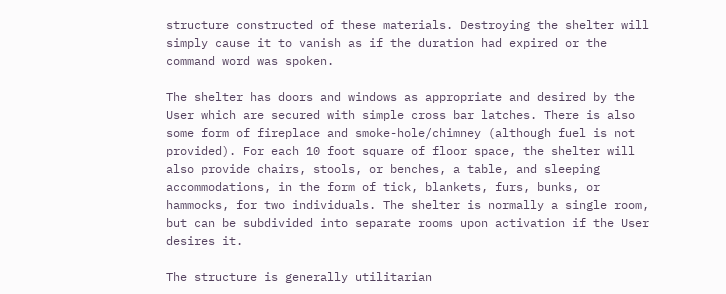structure constructed of these materials. Destroying the shelter will simply cause it to vanish as if the duration had expired or the command word was spoken.

The shelter has doors and windows as appropriate and desired by the User which are secured with simple cross bar latches. There is also some form of fireplace and smoke-hole/chimney (although fuel is not provided). For each 10 foot square of floor space, the shelter will also provide chairs, stools, or benches, a table, and sleeping accommodations, in the form of tick, blankets, furs, bunks, or hammocks, for two individuals. The shelter is normally a single room, but can be subdivided into separate rooms upon activation if the User desires it.

The structure is generally utilitarian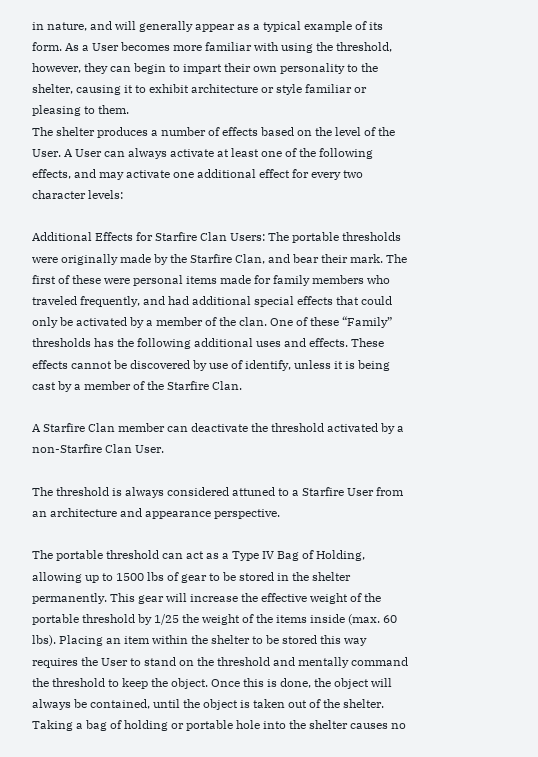in nature, and will generally appear as a typical example of its form. As a User becomes more familiar with using the threshold, however, they can begin to impart their own personality to the shelter, causing it to exhibit architecture or style familiar or pleasing to them.
The shelter produces a number of effects based on the level of the User. A User can always activate at least one of the following effects, and may activate one additional effect for every two character levels:

Additional Effects for Starfire Clan Users: The portable thresholds were originally made by the Starfire Clan, and bear their mark. The first of these were personal items made for family members who traveled frequently, and had additional special effects that could only be activated by a member of the clan. One of these “Family” thresholds has the following additional uses and effects. These effects cannot be discovered by use of identify, unless it is being cast by a member of the Starfire Clan.

A Starfire Clan member can deactivate the threshold activated by a non-Starfire Clan User.

The threshold is always considered attuned to a Starfire User from an architecture and appearance perspective.

The portable threshold can act as a Type IV Bag of Holding, allowing up to 1500 lbs of gear to be stored in the shelter permanently. This gear will increase the effective weight of the portable threshold by 1/25 the weight of the items inside (max. 60 lbs). Placing an item within the shelter to be stored this way requires the User to stand on the threshold and mentally command the threshold to keep the object. Once this is done, the object will always be contained, until the object is taken out of the shelter. Taking a bag of holding or portable hole into the shelter causes no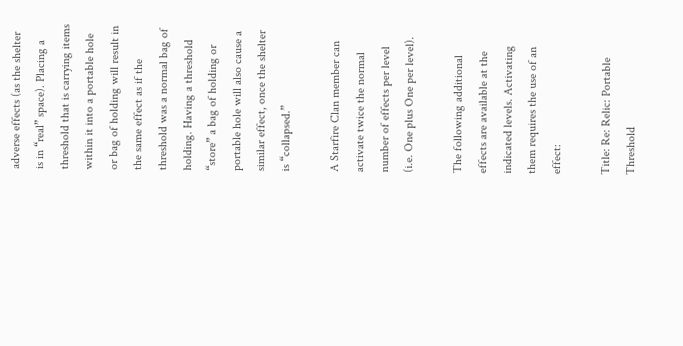adverse effects (as the shelter is in “real” space). Placing a threshold that is carrying items within it into a portable hole or bag of holding will result in the same effect as if the threshold was a normal bag of holding. Having a threshold “store” a bag of holding or portable hole will also cause a similar effect, once the shelter is “collapsed.”

A Starfire Clan member can activate twice the normal number of effects per level (i.e. One plus One per level).

The following additional effects are available at the indicated levels. Activating them requires the use of an effect:

Title: Re: Relic: Portable Threshold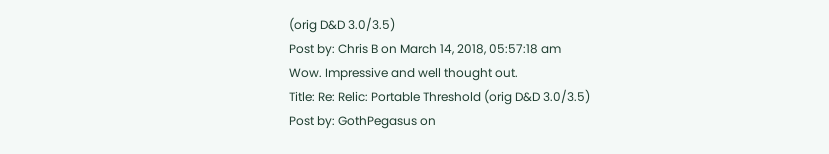(orig D&D 3.0/3.5)
Post by: Chris B on March 14, 2018, 05:57:18 am
Wow. Impressive and well thought out.
Title: Re: Relic: Portable Threshold (orig D&D 3.0/3.5)
Post by: GothPegasus on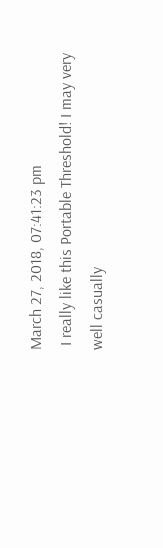March 27, 2018, 07:41:23 pm
 I really like this Portable Threshold! I may very well casually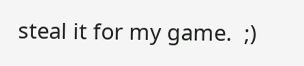steal it for my game.  ;)